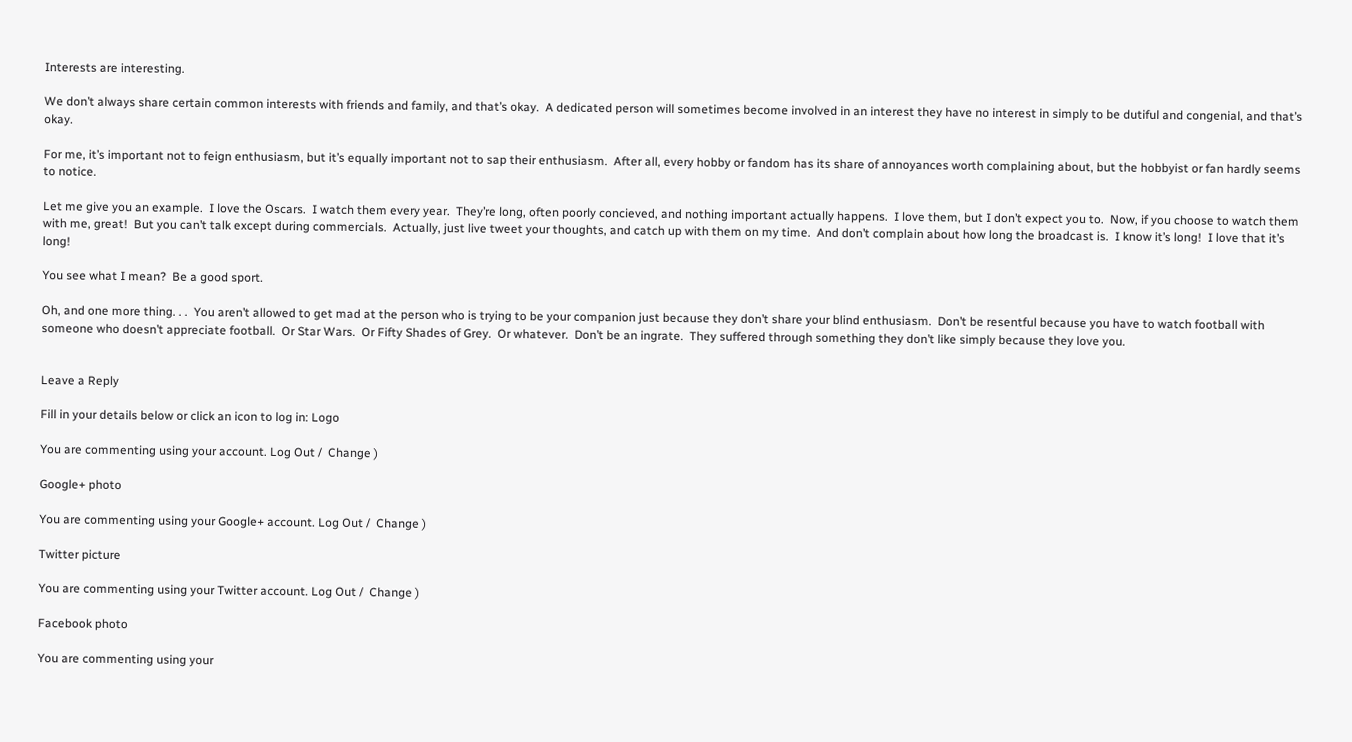Interests are interesting.

We don’t always share certain common interests with friends and family, and that’s okay.  A dedicated person will sometimes become involved in an interest they have no interest in simply to be dutiful and congenial, and that’s okay.

For me, it’s important not to feign enthusiasm, but it’s equally important not to sap their enthusiasm.  After all, every hobby or fandom has its share of annoyances worth complaining about, but the hobbyist or fan hardly seems to notice.

Let me give you an example.  I love the Oscars.  I watch them every year.  They’re long, often poorly concieved, and nothing important actually happens.  I love them, but I don’t expect you to.  Now, if you choose to watch them with me, great!  But you can’t talk except during commercials.  Actually, just live tweet your thoughts, and catch up with them on my time.  And don’t complain about how long the broadcast is.  I know it’s long!  I love that it’s long!

You see what I mean?  Be a good sport.

Oh, and one more thing. . .  You aren’t allowed to get mad at the person who is trying to be your companion just because they don’t share your blind enthusiasm.  Don’t be resentful because you have to watch football with someone who doesn’t appreciate football.  Or Star Wars.  Or Fifty Shades of Grey.  Or whatever.  Don’t be an ingrate.  They suffered through something they don’t like simply because they love you.


Leave a Reply

Fill in your details below or click an icon to log in: Logo

You are commenting using your account. Log Out /  Change )

Google+ photo

You are commenting using your Google+ account. Log Out /  Change )

Twitter picture

You are commenting using your Twitter account. Log Out /  Change )

Facebook photo

You are commenting using your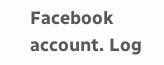Facebook account. Log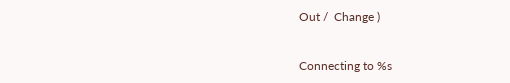Out /  Change )


Connecting to %s